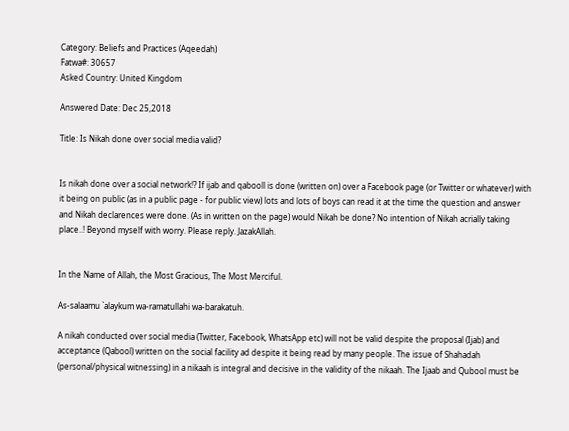Category: Beliefs and Practices (Aqeedah)
Fatwa#: 30657
Asked Country: United Kingdom

Answered Date: Dec 25,2018

Title: Is Nikah done over social media valid?


Is nikah done over a social network!? If ijab and qabooll is done (written on) over a Facebook page (or Twitter or whatever) with it being on public (as in a public page - for public view) lots and lots of boys can read it at the time the question and answer and Nikah declarences were done. (As in written on the page) would Nikah be done? No intention of Nikah acrially taking place..! Beyond myself with worry. Please reply. JazakAllah.


In the Name of Allah, the Most Gracious, The Most Merciful.

As-salaamu `alaykum wa-ramatullahi wa-barakatuh.

A nikah conducted over social media (Twitter, Facebook, WhatsApp etc) will not be valid despite the proposal (Ijab) and acceptance (Qabool) written on the social facility ad despite it being read by many people. The issue of Shahadah (personal/physical witnessing) in a nikaah is integral and decisive in the validity of the nikaah. The Ijaab and Qubool must be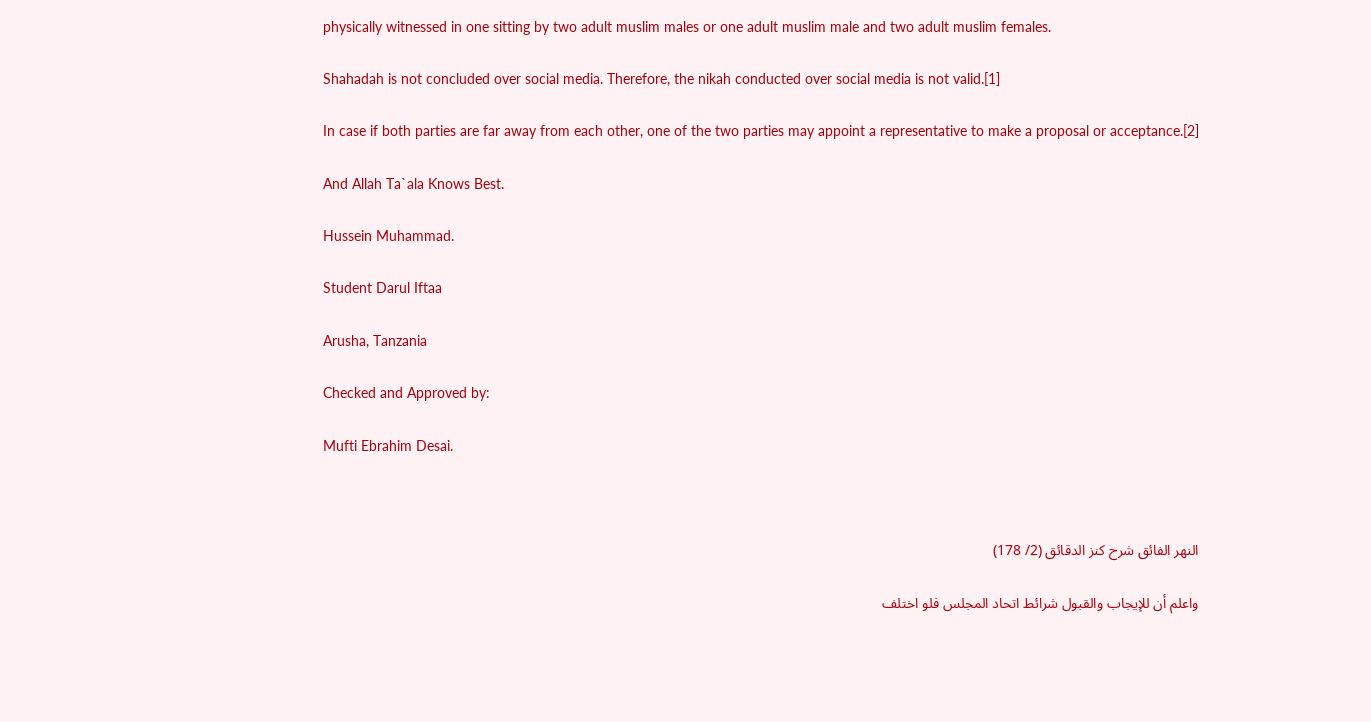physically witnessed in one sitting by two adult muslim males or one adult muslim male and two adult muslim females.

Shahadah is not concluded over social media. Therefore, the nikah conducted over social media is not valid.[1]

In case if both parties are far away from each other, one of the two parties may appoint a representative to make a proposal or acceptance.[2]

And Allah Ta`ala Knows Best.

Hussein Muhammad.

Student Darul Iftaa

Arusha, Tanzania

Checked and Approved by:

Mufti Ebrahim Desai.



النهر الفائق شرح كنز الدقائق (2/ 178)

واعلم أن للإيجاب والقبول شرائط اتحاد المجلس فلو اختلف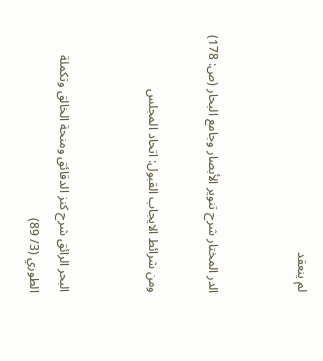لم ينعقد


الدر المختار شرح تنوير الأبصار وجامع البحار (ص: 178)

ومن شرائط الايجاب القبول: اتحاد المجلس


البحر الرائق شرح كنز الدقائق ومنحة الخالق وتكملة الطوري (3/ 89)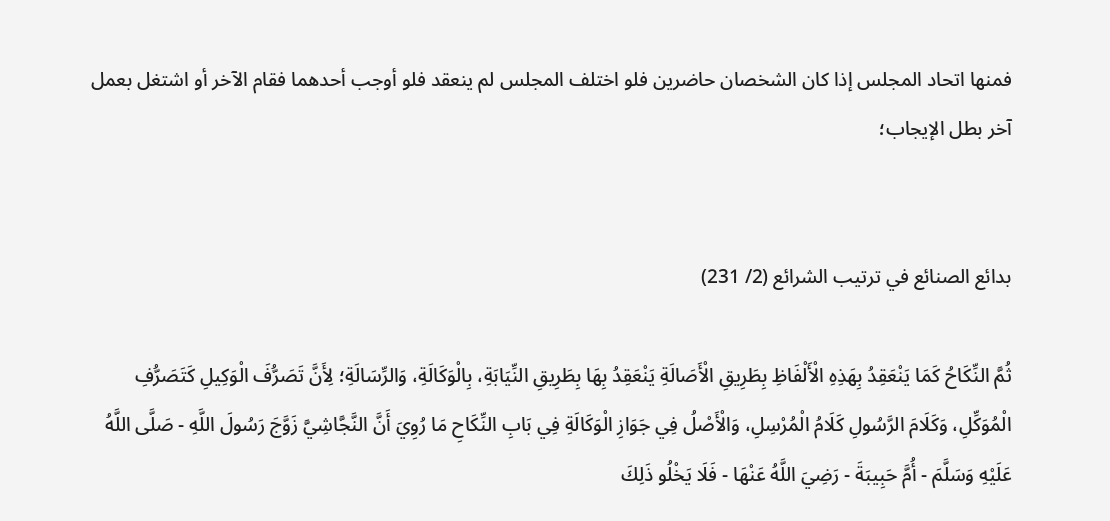فمنها اتحاد المجلس إذا كان الشخصان حاضرين فلو اختلف المجلس لم ينعقد فلو أوجب أحدهما فقام الآخر أو اشتغل بعمل آخر بطل الإيجاب؛


بدائع الصنائع في ترتيب الشرائع (2/ 231)

ثُمَّ النِّكَاحُ كَمَا يَنْعَقِدُ بِهَذِهِ الْأَلْفَاظِ بِطَرِيقِ الْأَصَالَةِ يَنْعَقِدُ بِهَا بِطَرِيقِ النِّيَابَةِ، بِالْوَكَالَةِ، وَالرِّسَالَةِ؛ لِأَنَّ تَصَرُّفَ الْوَكِيلِ كَتَصَرُّفِ الْمُوَكِّلِ، وَكَلَامَ الرَّسُولِ كَلَامُ الْمُرْسِلِ، وَالْأَصْلُ فِي جَوَازِ الْوَكَالَةِ فِي بَابِ النِّكَاحِ مَا رُوِيَ أَنَّ النَّجَّاشِيَّ زَوَّجَ رَسُولَ اللَّهِ - صَلَّى اللَّهُ عَلَيْهِ وَسَلَّمَ - أُمَّ حَبِيبَةَ - رَضِيَ اللَّهُ عَنْهَا - فَلَا يَخْلُو ذَلِكَ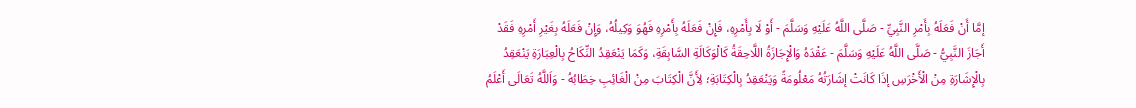إمَّا أَنْ فَعَلَهُ بِأَمْرِ النَّبِيِّ - صَلَّى اللَّهُ عَلَيْهِ وَسَلَّمَ - أَوْ لَا بِأَمْرِهِ، فَإِنْ فَعَلَهُ بِأَمْرِهِ فَهُوَ وَكِيلُهُ، وَإِنْ فَعَلَهُ بِغَيْرِ أَمْرِهِ فَقَدْ أَجَازَ النَّبِيُّ - صَلَّى اللَّهُ عَلَيْهِ وَسَلَّمَ - عَقْدَهُ وَالْإِجَازَةُ اللَّاحِقَةُ كَالْوَكَالَةِ السَّابِقَةِ، وَكَمَا يَنْعَقِدُ النِّكَاحُ بِالْعِبَارَةِ يَنْعَقِدُ بِالْإِشَارَةِ مِنْ الْأَخْرَسِ إذَا كَانَتْ إشَارَتُهُ مَعْلُومَةً وَيَنْعَقِدُ بِالْكِتَابَةِ؛ لِأَنَّ الْكِتَابَ مِنْ الْغَائِبِ خِطَابُهُ - وَاَللَّهُ تَعَالَى أَعْلَمُ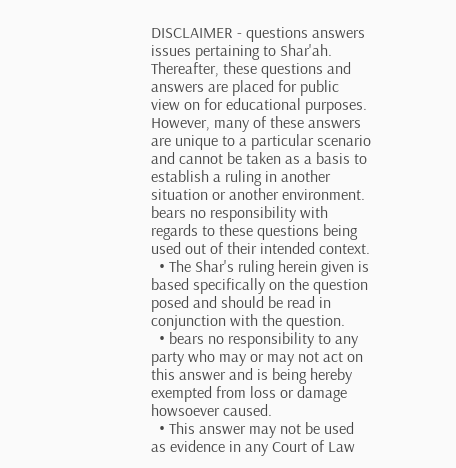DISCLAIMER - questions answers issues pertaining to Shar'ah. Thereafter, these questions and answers are placed for public view on for educational purposes. However, many of these answers are unique to a particular scenario and cannot be taken as a basis to establish a ruling in another situation or another environment. bears no responsibility with regards to these questions being used out of their intended context.
  • The Shar's ruling herein given is based specifically on the question posed and should be read in conjunction with the question.
  • bears no responsibility to any party who may or may not act on this answer and is being hereby exempted from loss or damage howsoever caused.
  • This answer may not be used as evidence in any Court of Law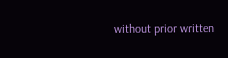without prior written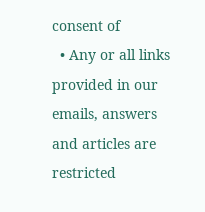consent of
  • Any or all links provided in our emails, answers and articles are restricted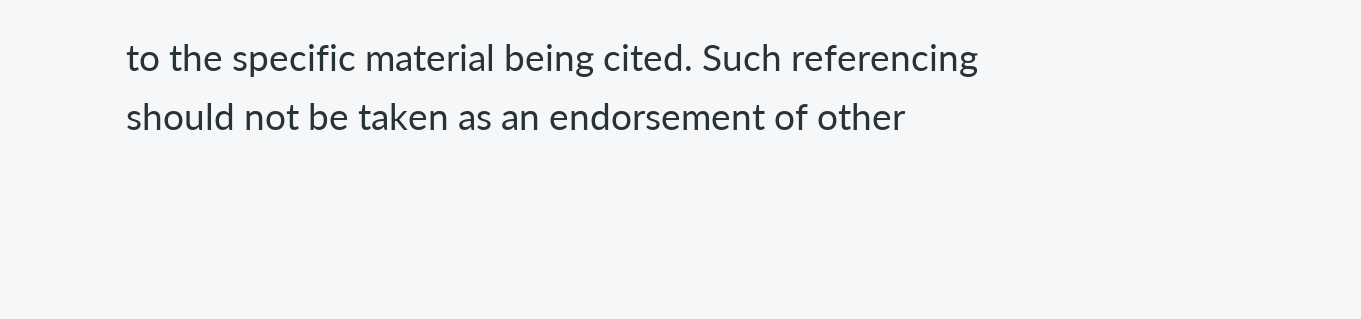to the specific material being cited. Such referencing should not be taken as an endorsement of other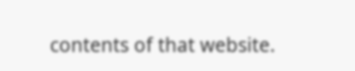contents of that website.